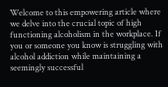Welcome to this empowering article where we delve into the crucial topic of high functioning alcoholism in the workplace. If you or someone you know is struggling with alcohol addiction while maintaining a seemingly successful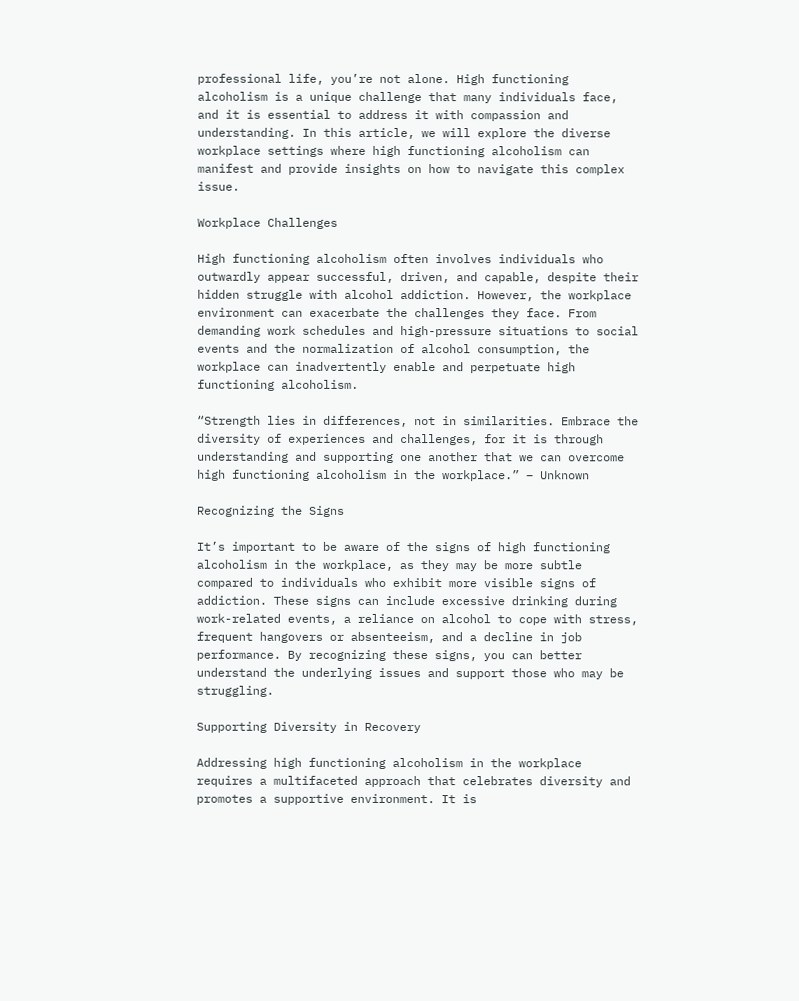professional life, you’re not alone. High functioning alcoholism is a unique challenge that many individuals face, and it is essential to address it with compassion and understanding. In this article, we will explore the diverse workplace settings where high functioning alcoholism can manifest and provide insights on how to navigate this complex issue.

Workplace Challenges

High functioning alcoholism often involves individuals who outwardly appear successful, driven, and capable, despite their hidden struggle with alcohol addiction. However, the workplace environment can exacerbate the challenges they face. From demanding work schedules and high-pressure situations to social events and the normalization of alcohol consumption, the workplace can inadvertently enable and perpetuate high functioning alcoholism.

“Strength lies in differences, not in similarities. Embrace the diversity of experiences and challenges, for it is through understanding and supporting one another that we can overcome high functioning alcoholism in the workplace.” – Unknown

Recognizing the Signs

It’s important to be aware of the signs of high functioning alcoholism in the workplace, as they may be more subtle compared to individuals who exhibit more visible signs of addiction. These signs can include excessive drinking during work-related events, a reliance on alcohol to cope with stress, frequent hangovers or absenteeism, and a decline in job performance. By recognizing these signs, you can better understand the underlying issues and support those who may be struggling.

Supporting Diversity in Recovery

Addressing high functioning alcoholism in the workplace requires a multifaceted approach that celebrates diversity and promotes a supportive environment. It is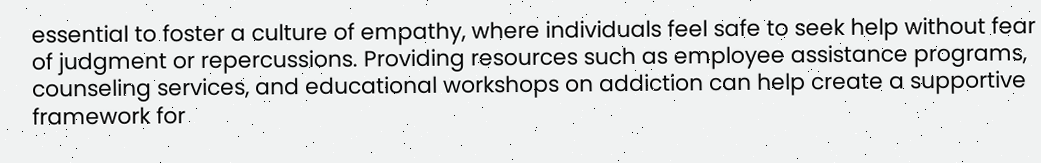essential to foster a culture of empathy, where individuals feel safe to seek help without fear of judgment or repercussions. Providing resources such as employee assistance programs, counseling services, and educational workshops on addiction can help create a supportive framework for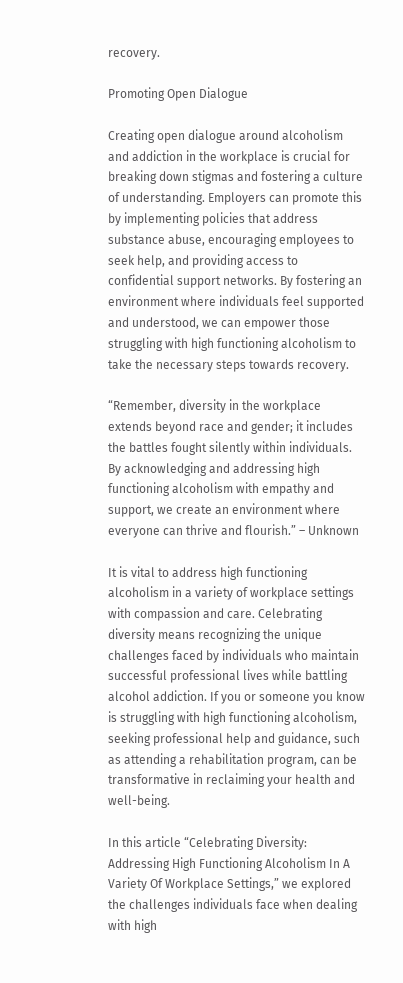recovery.

Promoting Open Dialogue

Creating open dialogue around alcoholism and addiction in the workplace is crucial for breaking down stigmas and fostering a culture of understanding. Employers can promote this by implementing policies that address substance abuse, encouraging employees to seek help, and providing access to confidential support networks. By fostering an environment where individuals feel supported and understood, we can empower those struggling with high functioning alcoholism to take the necessary steps towards recovery.

“Remember, diversity in the workplace extends beyond race and gender; it includes the battles fought silently within individuals. By acknowledging and addressing high functioning alcoholism with empathy and support, we create an environment where everyone can thrive and flourish.” – Unknown

It is vital to address high functioning alcoholism in a variety of workplace settings with compassion and care. Celebrating diversity means recognizing the unique challenges faced by individuals who maintain successful professional lives while battling alcohol addiction. If you or someone you know is struggling with high functioning alcoholism, seeking professional help and guidance, such as attending a rehabilitation program, can be transformative in reclaiming your health and well-being.

In this article “Celebrating Diversity: Addressing High Functioning Alcoholism In A Variety Of Workplace Settings,” we explored the challenges individuals face when dealing with high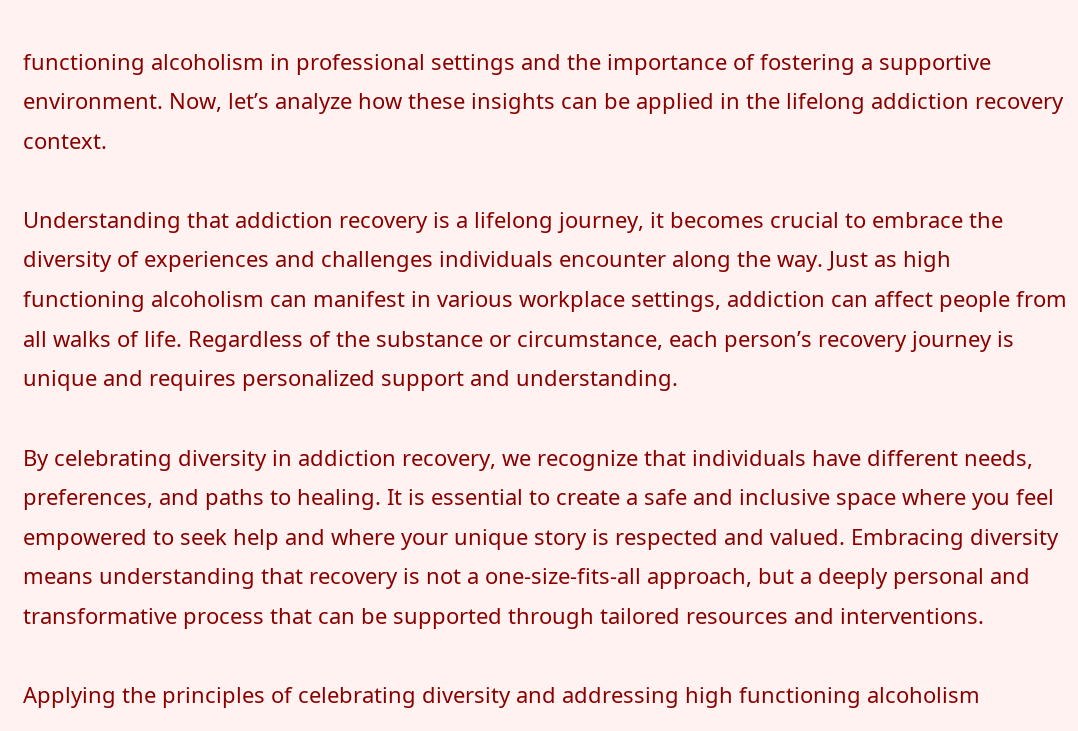functioning alcoholism in professional settings and the importance of fostering a supportive environment. Now, let’s analyze how these insights can be applied in the lifelong addiction recovery context.

Understanding that addiction recovery is a lifelong journey, it becomes crucial to embrace the diversity of experiences and challenges individuals encounter along the way. Just as high functioning alcoholism can manifest in various workplace settings, addiction can affect people from all walks of life. Regardless of the substance or circumstance, each person’s recovery journey is unique and requires personalized support and understanding.

By celebrating diversity in addiction recovery, we recognize that individuals have different needs, preferences, and paths to healing. It is essential to create a safe and inclusive space where you feel empowered to seek help and where your unique story is respected and valued. Embracing diversity means understanding that recovery is not a one-size-fits-all approach, but a deeply personal and transformative process that can be supported through tailored resources and interventions.

Applying the principles of celebrating diversity and addressing high functioning alcoholism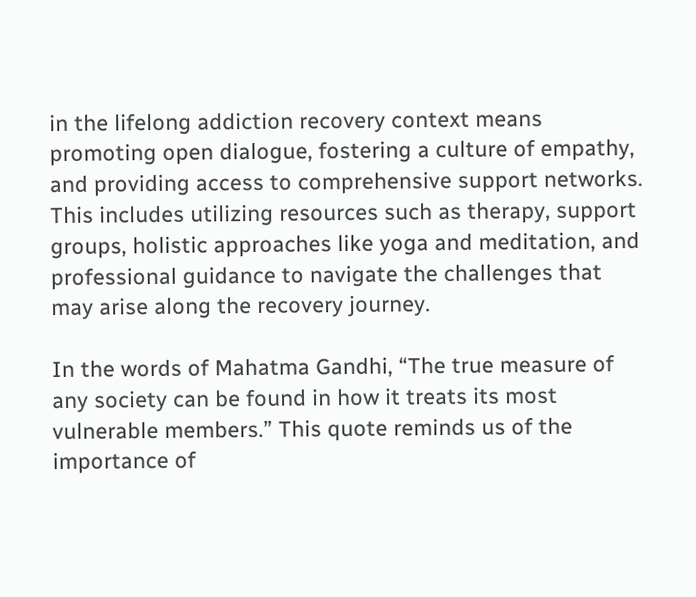in the lifelong addiction recovery context means promoting open dialogue, fostering a culture of empathy, and providing access to comprehensive support networks. This includes utilizing resources such as therapy, support groups, holistic approaches like yoga and meditation, and professional guidance to navigate the challenges that may arise along the recovery journey.

In the words of Mahatma Gandhi, “The true measure of any society can be found in how it treats its most vulnerable members.” This quote reminds us of the importance of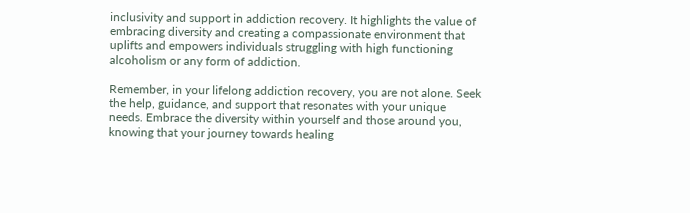inclusivity and support in addiction recovery. It highlights the value of embracing diversity and creating a compassionate environment that uplifts and empowers individuals struggling with high functioning alcoholism or any form of addiction.

Remember, in your lifelong addiction recovery, you are not alone. Seek the help, guidance, and support that resonates with your unique needs. Embrace the diversity within yourself and those around you, knowing that your journey towards healing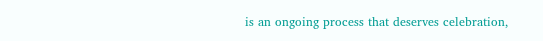is an ongoing process that deserves celebration,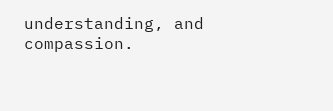understanding, and compassion.